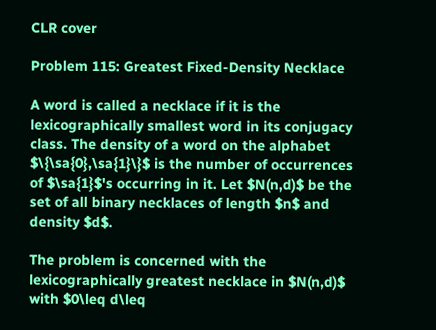CLR cover

Problem 115: Greatest Fixed-Density Necklace

A word is called a necklace if it is the lexicographically smallest word in its conjugacy class. The density of a word on the alphabet $\{\sa{0},\sa{1}\}$ is the number of occurrences of $\sa{1}$'s occurring in it. Let $N(n,d)$ be the set of all binary necklaces of length $n$ and density $d$.

The problem is concerned with the lexicographically greatest necklace in $N(n,d)$ with $0\leq d\leq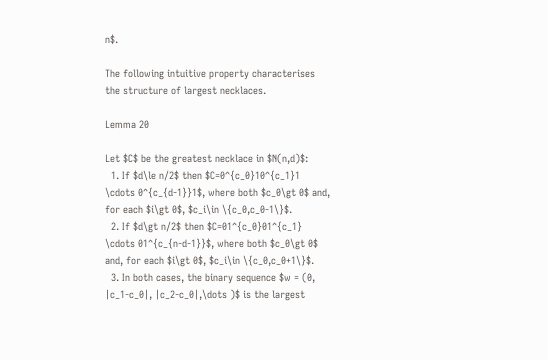n$.

The following intuitive property characterises the structure of largest necklaces.

Lemma 20

Let $C$ be the greatest necklace in $N(n,d)$:
  1. If $d\le n/2$ then $C=0^{c_0}10^{c_1}1 \cdots 0^{c_{d-1}}1$, where both $c_0\gt 0$ and, for each $i\gt 0$, $c_i\in \{c_0,c_0-1\}$.
  2. If $d\gt n/2$ then $C=01^{c_0}01^{c_1} \cdots 01^{c_{n-d-1}}$, where both $c_0\gt 0$ and, for each $i\gt 0$, $c_i\in \{c_0,c_0+1\}$.
  3. In both cases, the binary sequence $w = (0, |c_1-c_0|, |c_2-c_0|,\dots )$ is the largest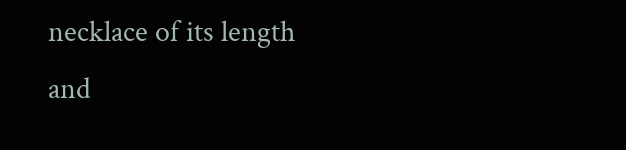necklace of its length and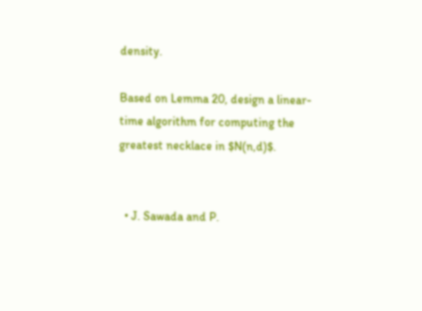density.

Based on Lemma 20, design a linear-time algorithm for computing the greatest necklace in $N(n,d)$.


  • J. Sawada and P.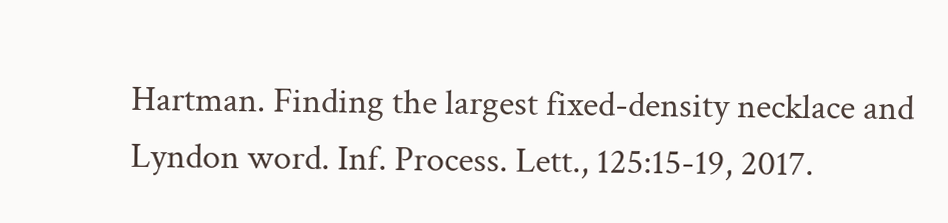Hartman. Finding the largest fixed-density necklace and Lyndon word. Inf. Process. Lett., 125:15-19, 2017.